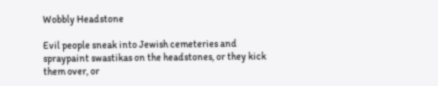Wobbly Headstone

Evil people sneak into Jewish cemeteries and spraypaint swastikas on the headstones, or they kick them over, or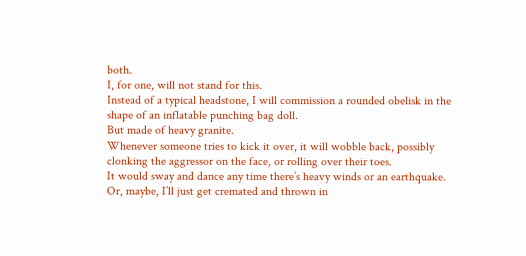both.
I, for one, will not stand for this.
Instead of a typical headstone, I will commission a rounded obelisk in the shape of an inflatable punching bag doll.
But made of heavy granite.
Whenever someone tries to kick it over, it will wobble back, possibly clonking the aggressor on the face, or rolling over their toes.
It would sway and dance any time there’s heavy winds or an earthquake.
Or, maybe, I’ll just get cremated and thrown in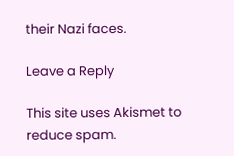their Nazi faces.

Leave a Reply

This site uses Akismet to reduce spam.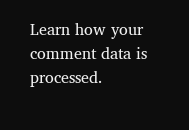Learn how your comment data is processed.